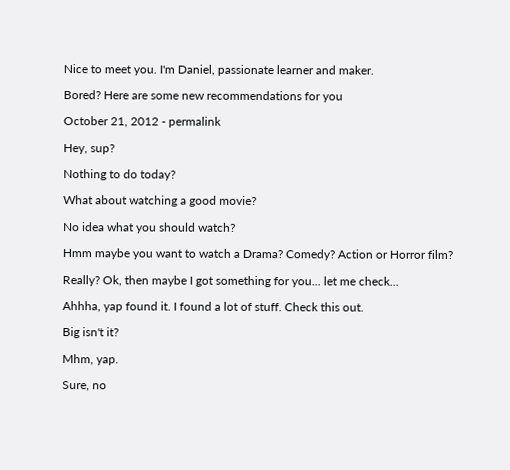Nice to meet you. I'm Daniel, passionate learner and maker.

Bored? Here are some new recommendations for you

October 21, 2012 - permalink

Hey, sup?

Nothing to do today?

What about watching a good movie?

No idea what you should watch?

Hmm maybe you want to watch a Drama? Comedy? Action or Horror film?

Really? Ok, then maybe I got something for you... let me check...

Ahhha, yap found it. I found a lot of stuff. Check this out.

Big isn't it?

Mhm, yap.

Sure, no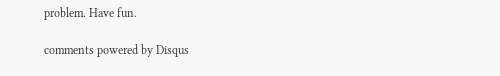problem. Have fun.

comments powered by Disqus